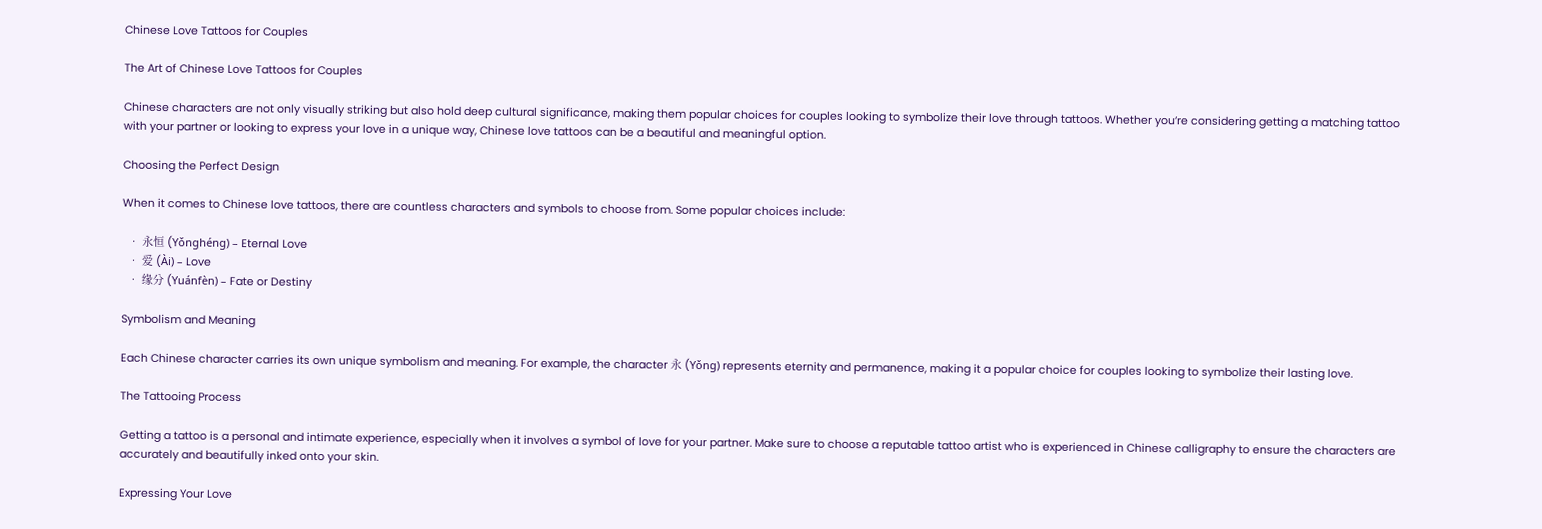Chinese Love Tattoos for Couples

The Art of Chinese Love Tattoos for Couples

Chinese characters are not only visually striking but also hold deep cultural significance, making them popular choices for couples looking to symbolize their love through tattoos. Whether you’re considering getting a matching tattoo with your partner or looking to express your love in a unique way, Chinese love tattoos can be a beautiful and meaningful option.

Choosing the Perfect Design

When it comes to Chinese love tattoos, there are countless characters and symbols to choose from. Some popular choices include:

  • 永恒 (Yǒnghéng) – Eternal Love
  • 爱 (Ài) – Love
  • 缘分 (Yuánfèn) – Fate or Destiny

Symbolism and Meaning

Each Chinese character carries its own unique symbolism and meaning. For example, the character 永 (Yǒng) represents eternity and permanence, making it a popular choice for couples looking to symbolize their lasting love.

The Tattooing Process

Getting a tattoo is a personal and intimate experience, especially when it involves a symbol of love for your partner. Make sure to choose a reputable tattoo artist who is experienced in Chinese calligraphy to ensure the characters are accurately and beautifully inked onto your skin.

Expressing Your Love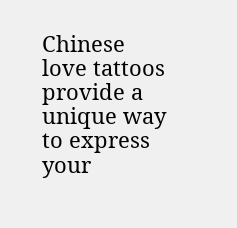Chinese love tattoos provide a unique way to express your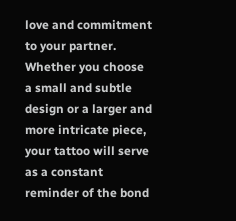love and commitment to your partner. Whether you choose a small and subtle design or a larger and more intricate piece, your tattoo will serve as a constant reminder of the bond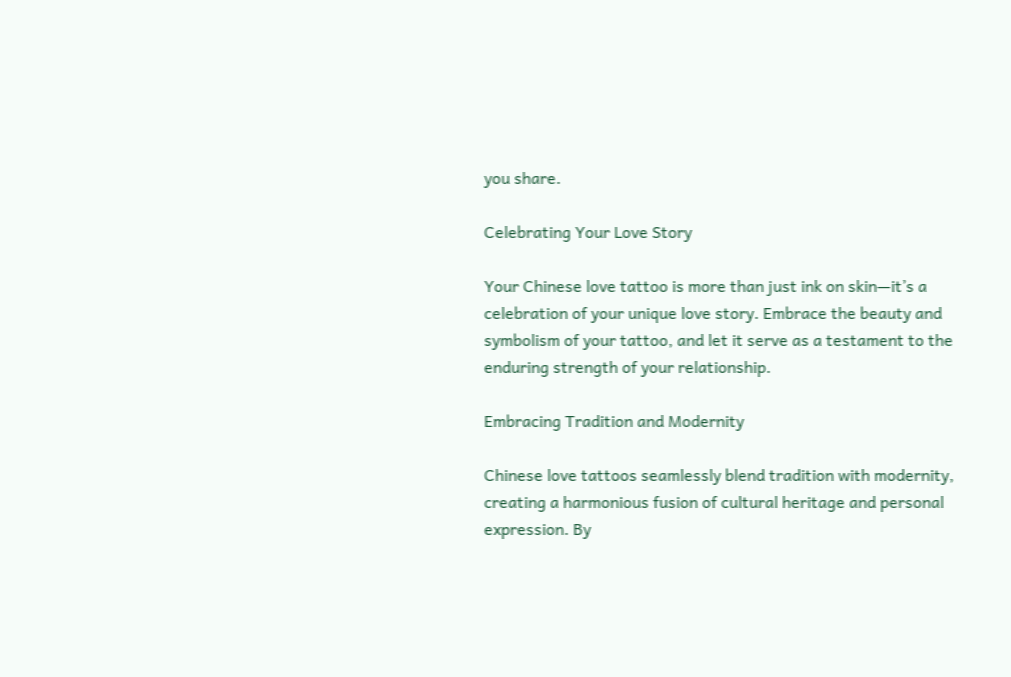you share.

Celebrating Your Love Story

Your Chinese love tattoo is more than just ink on skin—it’s a celebration of your unique love story. Embrace the beauty and symbolism of your tattoo, and let it serve as a testament to the enduring strength of your relationship.

Embracing Tradition and Modernity

Chinese love tattoos seamlessly blend tradition with modernity, creating a harmonious fusion of cultural heritage and personal expression. By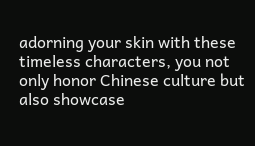adorning your skin with these timeless characters, you not only honor Chinese culture but also showcase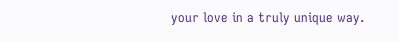your love in a truly unique way.